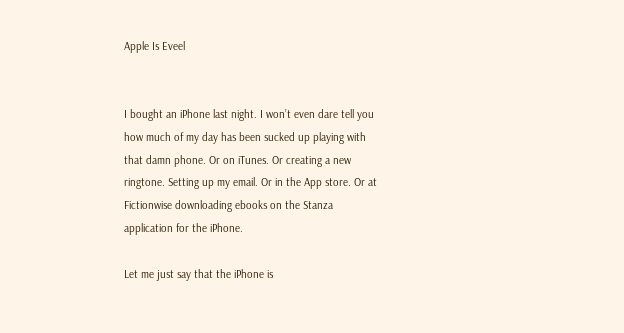Apple Is Eveel


I bought an iPhone last night. I won’t even dare tell you how much of my day has been sucked up playing with that damn phone. Or on iTunes. Or creating a new ringtone. Setting up my email. Or in the App store. Or at Fictionwise downloading ebooks on the Stanza application for the iPhone.

Let me just say that the iPhone is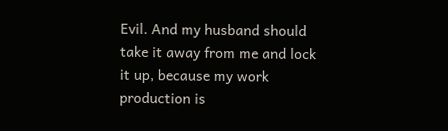Evil. And my husband should take it away from me and lock it up, because my work production is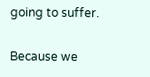going to suffer.

Because we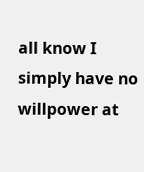all know I simply have no willpower at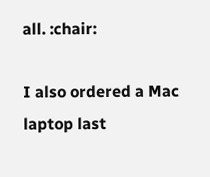all. :chair:

I also ordered a Mac laptop last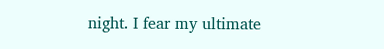night. I fear my ultimate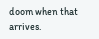doom when that arrives.